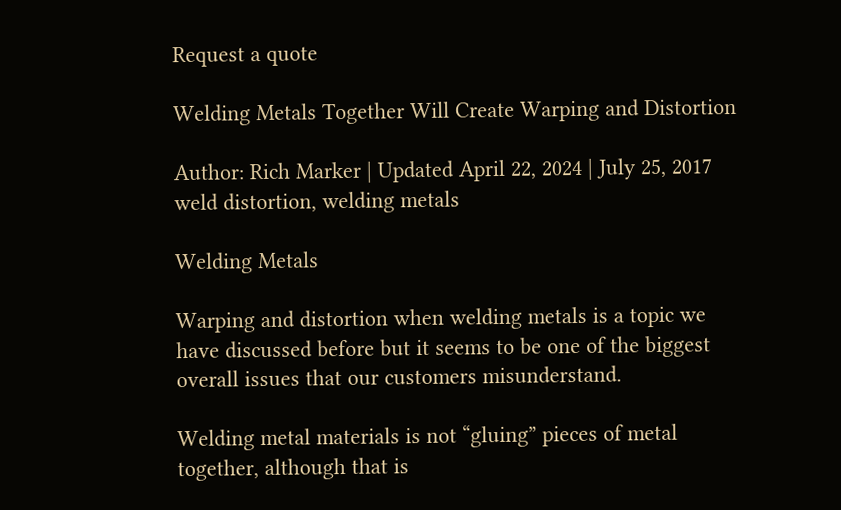Request a quote

Welding Metals Together Will Create Warping and Distortion

Author: Rich Marker | Updated April 22, 2024 | July 25, 2017 weld distortion, welding metals

Welding Metals

Warping and distortion when welding metals is a topic we have discussed before but it seems to be one of the biggest overall issues that our customers misunderstand.

Welding metal materials is not “gluing” pieces of metal together, although that is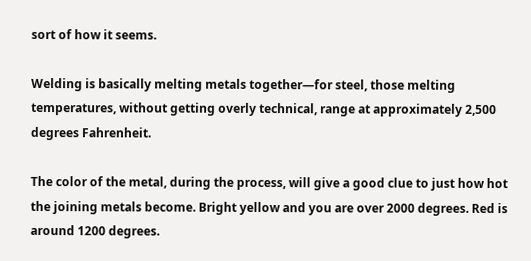sort of how it seems.

Welding is basically melting metals together—for steel, those melting temperatures, without getting overly technical, range at approximately 2,500 degrees Fahrenheit.

The color of the metal, during the process, will give a good clue to just how hot the joining metals become. Bright yellow and you are over 2000 degrees. Red is around 1200 degrees.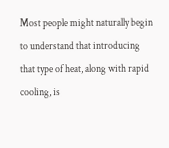Most people might naturally begin to understand that introducing that type of heat, along with rapid cooling, is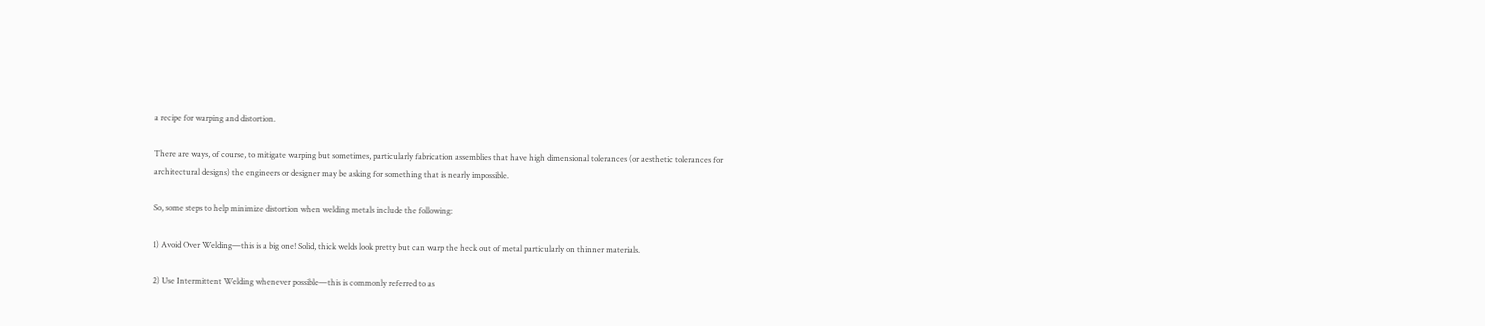a recipe for warping and distortion.

There are ways, of course, to mitigate warping but sometimes, particularly fabrication assemblies that have high dimensional tolerances (or aesthetic tolerances for architectural designs) the engineers or designer may be asking for something that is nearly impossible.

So, some steps to help minimize distortion when welding metals include the following:

1) Avoid Over Welding—this is a big one! Solid, thick welds look pretty but can warp the heck out of metal particularly on thinner materials.

2) Use Intermittent Welding whenever possible—this is commonly referred to as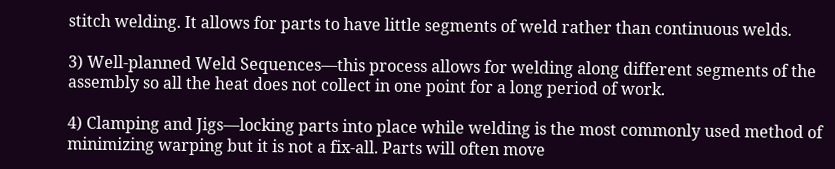stitch welding. It allows for parts to have little segments of weld rather than continuous welds.

3) Well-planned Weld Sequences—this process allows for welding along different segments of the assembly so all the heat does not collect in one point for a long period of work.

4) Clamping and Jigs—locking parts into place while welding is the most commonly used method of minimizing warping but it is not a fix-all. Parts will often move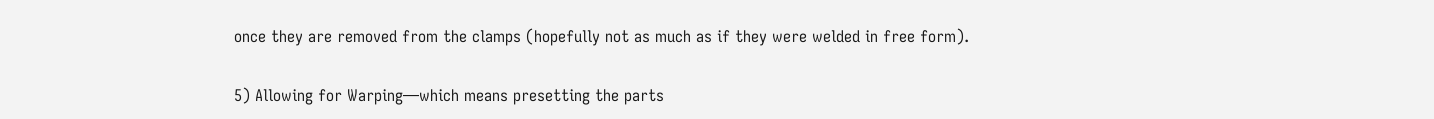once they are removed from the clamps (hopefully not as much as if they were welded in free form).

5) Allowing for Warping—which means presetting the parts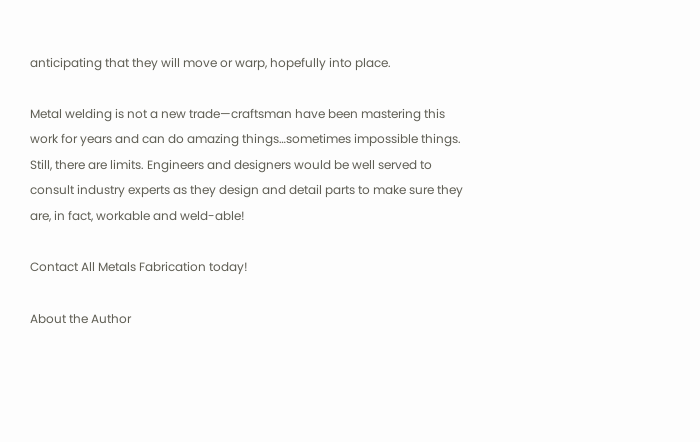anticipating that they will move or warp, hopefully into place.

Metal welding is not a new trade—craftsman have been mastering this work for years and can do amazing things…sometimes impossible things. Still, there are limits. Engineers and designers would be well served to consult industry experts as they design and detail parts to make sure they are, in fact, workable and weld-able!

Contact All Metals Fabrication today!

About the Author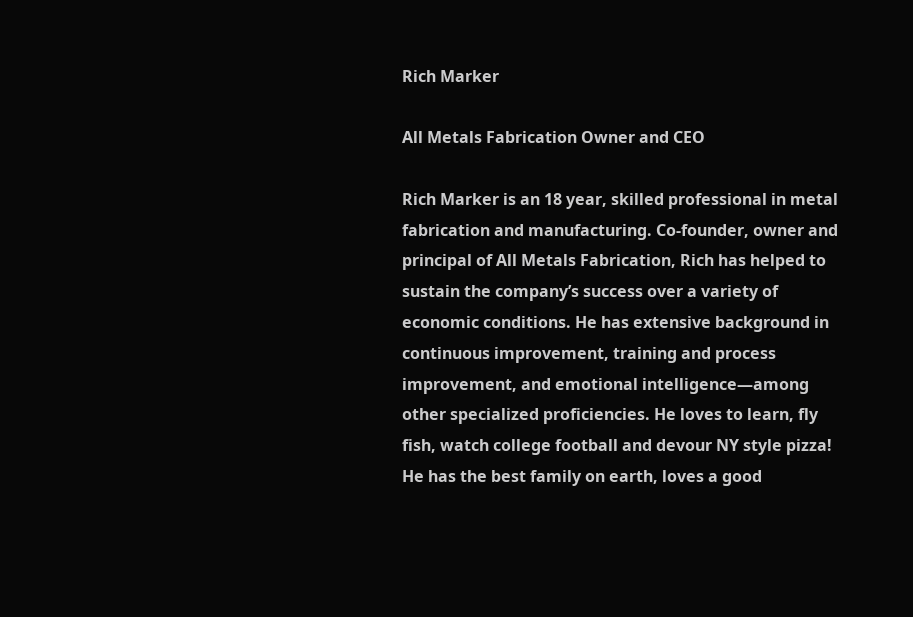Rich Marker

All Metals Fabrication Owner and CEO

Rich Marker is an 18 year, skilled professional in metal fabrication and manufacturing. Co-founder, owner and principal of All Metals Fabrication, Rich has helped to sustain the company’s success over a variety of economic conditions. He has extensive background in continuous improvement, training and process improvement, and emotional intelligence—among other specialized proficiencies. He loves to learn, fly fish, watch college football and devour NY style pizza! He has the best family on earth, loves a good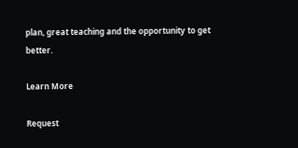plan, great teaching and the opportunity to get better.

Learn More

Request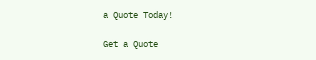a Quote Today!

Get a Quote